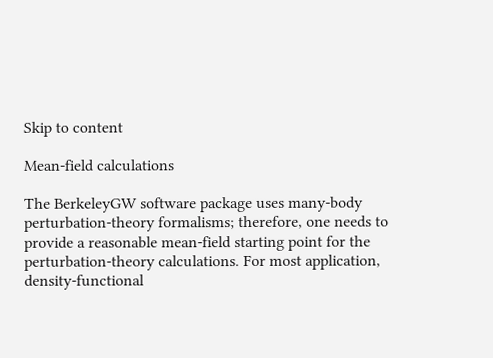Skip to content

Mean-field calculations

The BerkeleyGW software package uses many-body perturbation-theory formalisms; therefore, one needs to provide a reasonable mean-field starting point for the perturbation-theory calculations. For most application, density-functional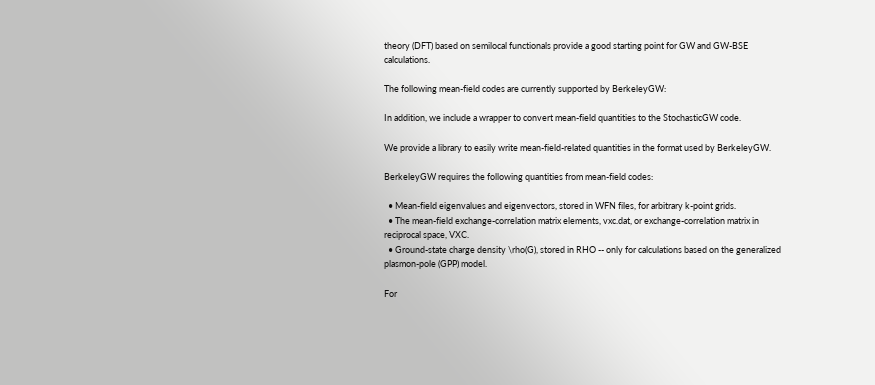theory (DFT) based on semilocal functionals provide a good starting point for GW and GW-BSE calculations.

The following mean-field codes are currently supported by BerkeleyGW:

In addition, we include a wrapper to convert mean-field quantities to the StochasticGW code.

We provide a library to easily write mean-field-related quantities in the format used by BerkeleyGW.

BerkeleyGW requires the following quantities from mean-field codes:

  • Mean-field eigenvalues and eigenvectors, stored in WFN files, for arbitrary k-point grids.
  • The mean-field exchange-correlation matrix elements, vxc.dat, or exchange-correlation matrix in reciprocal space, VXC.
  • Ground-state charge density \rho(G), stored in RHO -- only for calculations based on the generalized plasmon-pole (GPP) model.

For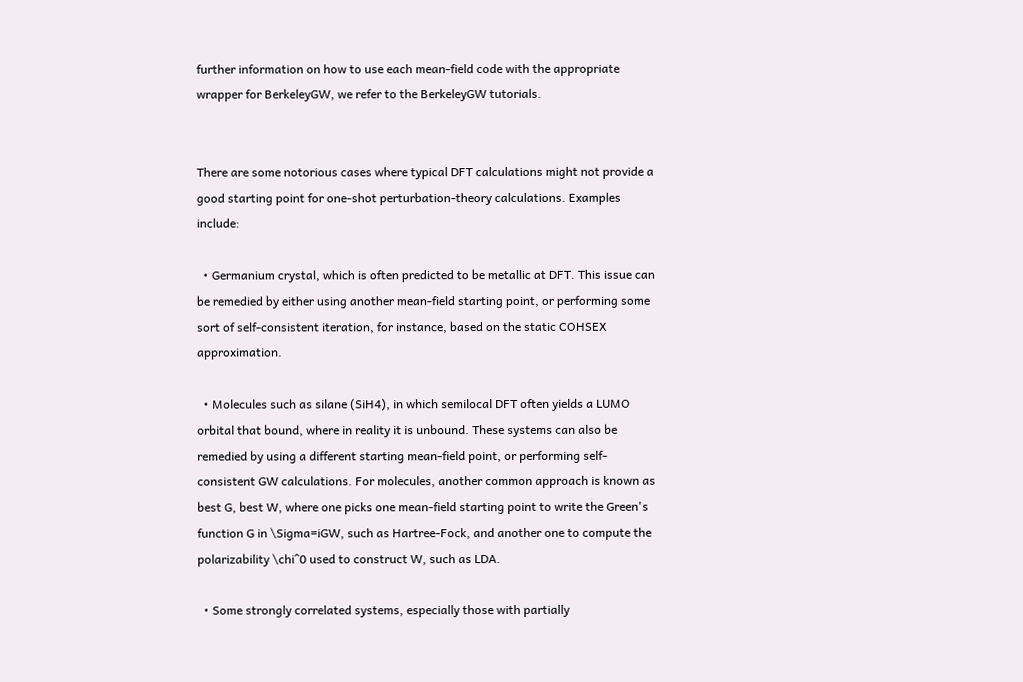further information on how to use each mean-field code with the appropriate wrapper for BerkeleyGW, we refer to the BerkeleyGW tutorials.


There are some notorious cases where typical DFT calculations might not provide a good starting point for one-shot perturbation-theory calculations. Examples include:

  • Germanium crystal, which is often predicted to be metallic at DFT. This issue can be remedied by either using another mean-field starting point, or performing some sort of self-consistent iteration, for instance, based on the static COHSEX approximation.

  • Molecules such as silane (SiH4), in which semilocal DFT often yields a LUMO orbital that bound, where in reality it is unbound. These systems can also be remedied by using a different starting mean-field point, or performing self-consistent GW calculations. For molecules, another common approach is known as best G, best W, where one picks one mean-field starting point to write the Green's function G in \Sigma=iGW, such as Hartree-Fock, and another one to compute the polarizability \chi^0 used to construct W, such as LDA.

  • Some strongly correlated systems, especially those with partially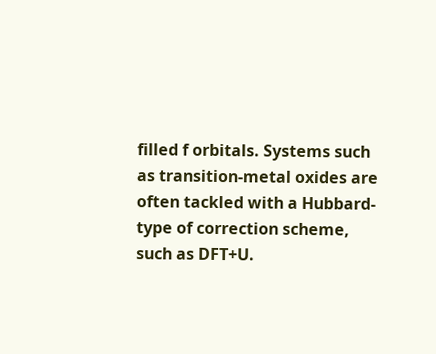filled f orbitals. Systems such as transition-metal oxides are often tackled with a Hubbard-type of correction scheme, such as DFT+U.